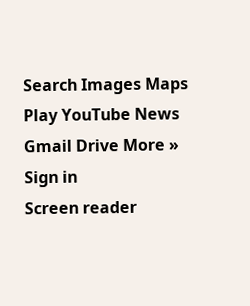Search Images Maps Play YouTube News Gmail Drive More »
Sign in
Screen reader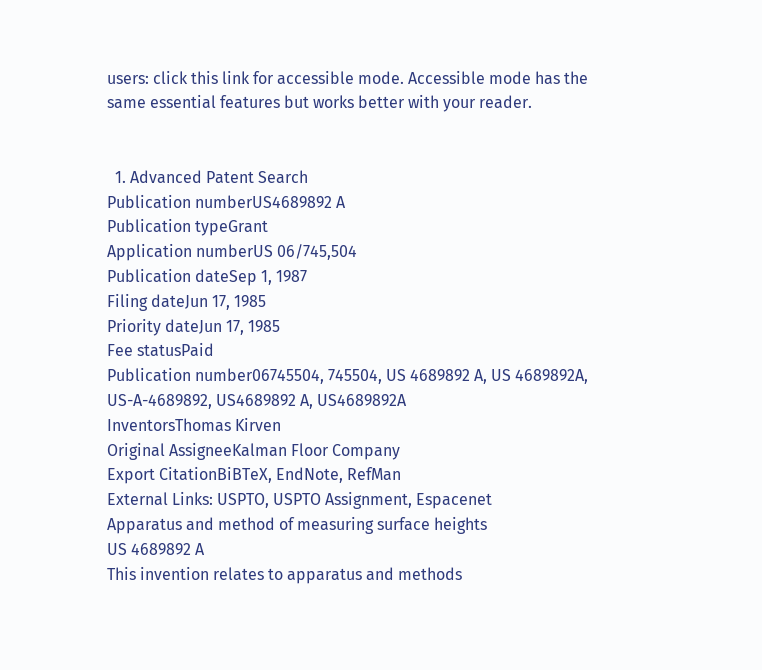users: click this link for accessible mode. Accessible mode has the same essential features but works better with your reader.


  1. Advanced Patent Search
Publication numberUS4689892 A
Publication typeGrant
Application numberUS 06/745,504
Publication dateSep 1, 1987
Filing dateJun 17, 1985
Priority dateJun 17, 1985
Fee statusPaid
Publication number06745504, 745504, US 4689892 A, US 4689892A, US-A-4689892, US4689892 A, US4689892A
InventorsThomas Kirven
Original AssigneeKalman Floor Company
Export CitationBiBTeX, EndNote, RefMan
External Links: USPTO, USPTO Assignment, Espacenet
Apparatus and method of measuring surface heights
US 4689892 A
This invention relates to apparatus and methods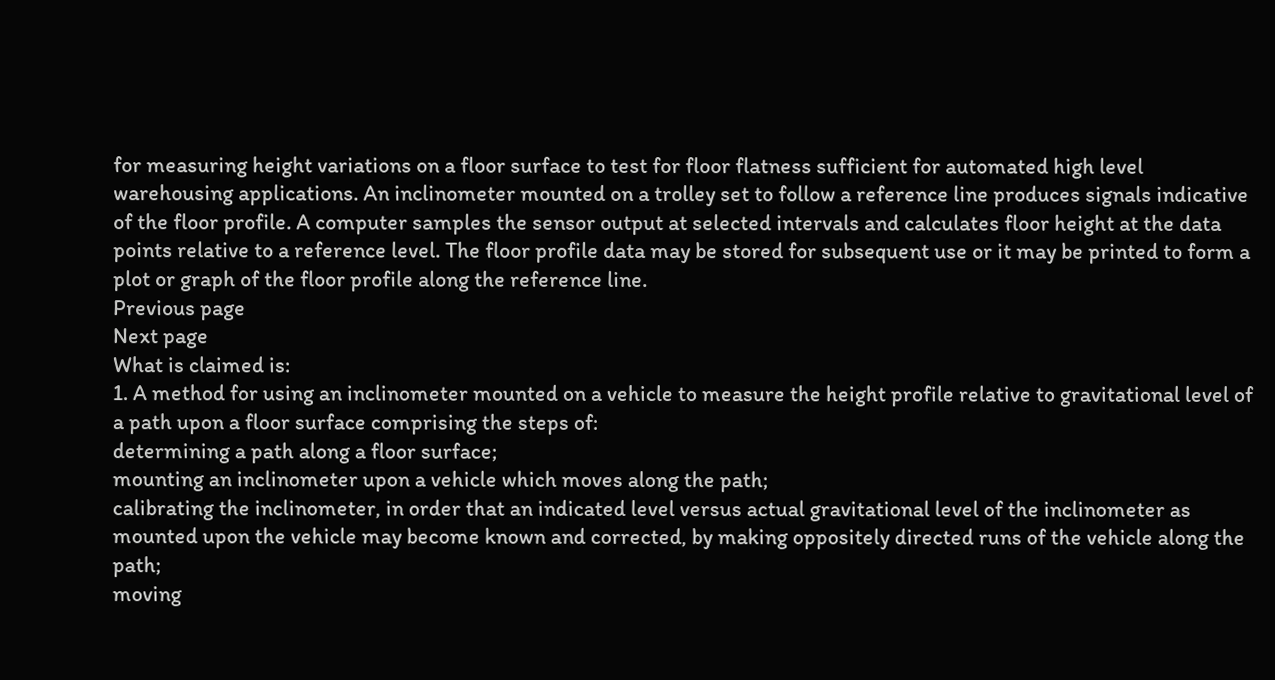for measuring height variations on a floor surface to test for floor flatness sufficient for automated high level warehousing applications. An inclinometer mounted on a trolley set to follow a reference line produces signals indicative of the floor profile. A computer samples the sensor output at selected intervals and calculates floor height at the data points relative to a reference level. The floor profile data may be stored for subsequent use or it may be printed to form a plot or graph of the floor profile along the reference line.
Previous page
Next page
What is claimed is:
1. A method for using an inclinometer mounted on a vehicle to measure the height profile relative to gravitational level of a path upon a floor surface comprising the steps of:
determining a path along a floor surface;
mounting an inclinometer upon a vehicle which moves along the path;
calibrating the inclinometer, in order that an indicated level versus actual gravitational level of the inclinometer as mounted upon the vehicle may become known and corrected, by making oppositely directed runs of the vehicle along the path;
moving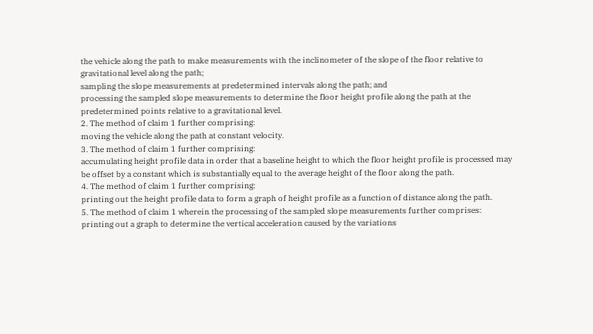the vehicle along the path to make measurements with the inclinometer of the slope of the floor relative to gravitational level along the path;
sampling the slope measurements at predetermined intervals along the path; and
processing the sampled slope measurements to determine the floor height profile along the path at the predetermined points relative to a gravitational level.
2. The method of claim 1 further comprising:
moving the vehicle along the path at constant velocity.
3. The method of claim 1 further comprising:
accumulating height profile data in order that a baseline height to which the floor height profile is processed may be offset by a constant which is substantially equal to the average height of the floor along the path.
4. The method of claim 1 further comprising:
printing out the height profile data to form a graph of height profile as a function of distance along the path.
5. The method of claim 1 wherein the processing of the sampled slope measurements further comprises:
printing out a graph to determine the vertical acceleration caused by the variations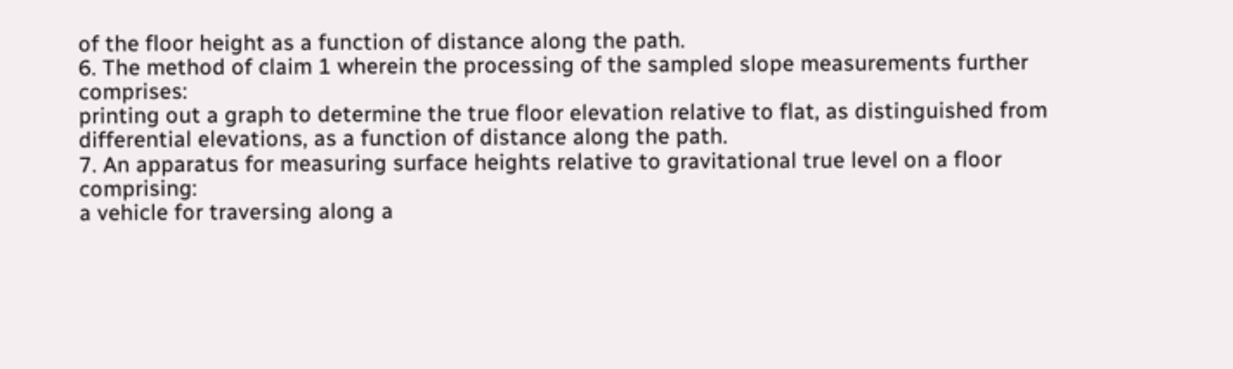of the floor height as a function of distance along the path.
6. The method of claim 1 wherein the processing of the sampled slope measurements further comprises:
printing out a graph to determine the true floor elevation relative to flat, as distinguished from differential elevations, as a function of distance along the path.
7. An apparatus for measuring surface heights relative to gravitational true level on a floor comprising:
a vehicle for traversing along a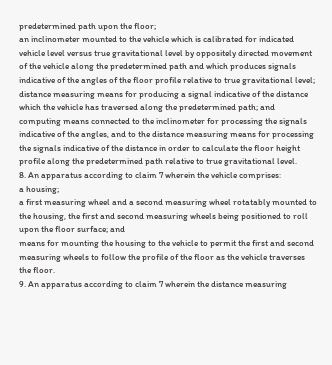predetermined path upon the floor;
an inclinometer mounted to the vehicle which is calibrated for indicated vehicle level versus true gravitational level by oppositely directed movement of the vehicle along the predetermined path and which produces signals indicative of the angles of the floor profile relative to true gravitational level;
distance measuring means for producing a signal indicative of the distance which the vehicle has traversed along the predetermined path; and
computing means connected to the inclinometer for processing the signals indicative of the angles, and to the distance measuring means for processing the signals indicative of the distance in order to calculate the floor height profile along the predetermined path relative to true gravitational level.
8. An apparatus according to claim 7 wherein the vehicle comprises:
a housing;
a first measuring wheel and a second measuring wheel rotatably mounted to the housing, the first and second measuring wheels being positioned to roll upon the floor surface; and
means for mounting the housing to the vehicle to permit the first and second measuring wheels to follow the profile of the floor as the vehicle traverses the floor.
9. An apparatus according to claim 7 wherein the distance measuring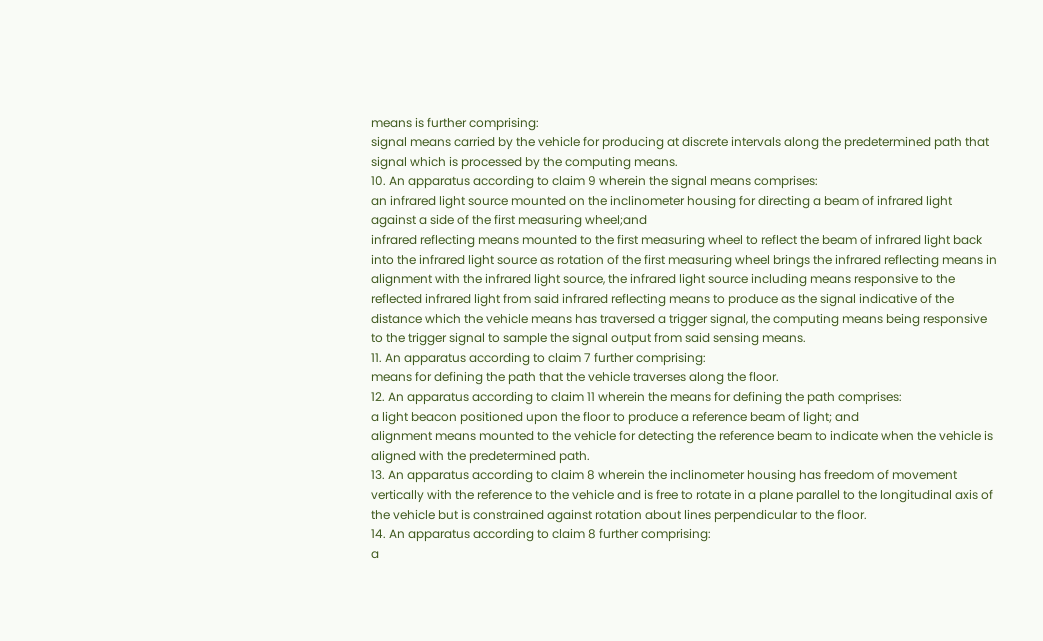means is further comprising:
signal means carried by the vehicle for producing at discrete intervals along the predetermined path that signal which is processed by the computing means.
10. An apparatus according to claim 9 wherein the signal means comprises:
an infrared light source mounted on the inclinometer housing for directing a beam of infrared light against a side of the first measuring wheel;and
infrared reflecting means mounted to the first measuring wheel to reflect the beam of infrared light back into the infrared light source as rotation of the first measuring wheel brings the infrared reflecting means in alignment with the infrared light source, the infrared light source including means responsive to the reflected infrared light from said infrared reflecting means to produce as the signal indicative of the distance which the vehicle means has traversed a trigger signal, the computing means being responsive to the trigger signal to sample the signal output from said sensing means.
11. An apparatus according to claim 7 further comprising:
means for defining the path that the vehicle traverses along the floor.
12. An apparatus according to claim 11 wherein the means for defining the path comprises:
a light beacon positioned upon the floor to produce a reference beam of light; and
alignment means mounted to the vehicle for detecting the reference beam to indicate when the vehicle is aligned with the predetermined path.
13. An apparatus according to claim 8 wherein the inclinometer housing has freedom of movement vertically with the reference to the vehicle and is free to rotate in a plane parallel to the longitudinal axis of the vehicle but is constrained against rotation about lines perpendicular to the floor.
14. An apparatus according to claim 8 further comprising:
a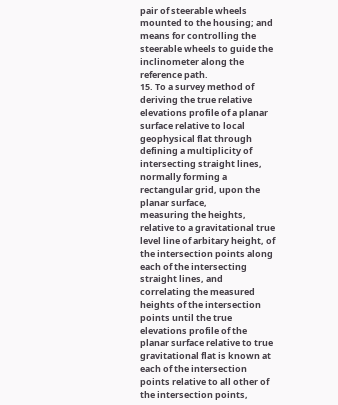pair of steerable wheels mounted to the housing; and
means for controlling the steerable wheels to guide the inclinometer along the reference path.
15. To a survey method of deriving the true relative elevations profile of a planar surface relative to local geophysical flat through
defining a multiplicity of intersecting straight lines, normally forming a rectangular grid, upon the planar surface,
measuring the heights, relative to a gravitational true level line of arbitary height, of the intersection points along each of the intersecting straight lines, and
correlating the measured heights of the intersection points until the true elevations profile of the planar surface relative to true gravitational flat is known at each of the intersection points relative to all other of the intersection points,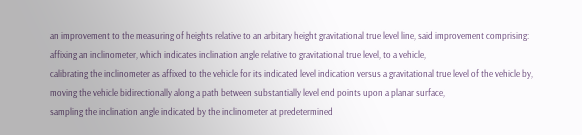an improvement to the measuring of heights relative to an arbitary height gravitational true level line, said improvement comprising:
affixing an inclinometer, which indicates inclination angle relative to gravitational true level, to a vehicle,
calibrating the inclinometer as affixed to the vehicle for its indicated level indication versus a gravitational true level of the vehicle by,
moving the vehicle bidirectionally along a path between substantially level end points upon a planar surface,
sampling the inclination angle indicated by the inclinometer at predetermined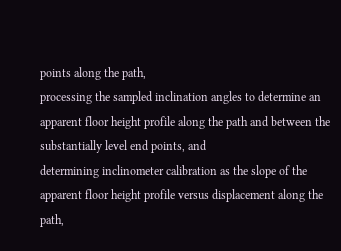points along the path,
processing the sampled inclination angles to determine an apparent floor height profile along the path and between the substantially level end points, and
determining inclinometer calibration as the slope of the apparent floor height profile versus displacement along the path,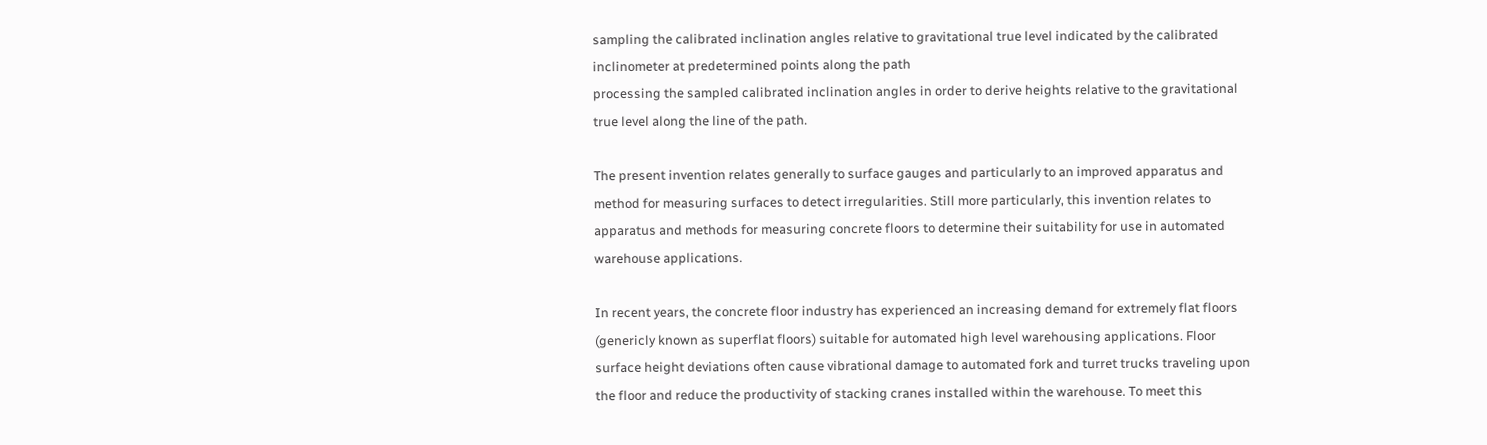sampling the calibrated inclination angles relative to gravitational true level indicated by the calibrated inclinometer at predetermined points along the path
processing the sampled calibrated inclination angles in order to derive heights relative to the gravitational true level along the line of the path.

The present invention relates generally to surface gauges and particularly to an improved apparatus and method for measuring surfaces to detect irregularities. Still more particularly, this invention relates to apparatus and methods for measuring concrete floors to determine their suitability for use in automated warehouse applications.

In recent years, the concrete floor industry has experienced an increasing demand for extremely flat floors (genericly known as superflat floors) suitable for automated high level warehousing applications. Floor surface height deviations often cause vibrational damage to automated fork and turret trucks traveling upon the floor and reduce the productivity of stacking cranes installed within the warehouse. To meet this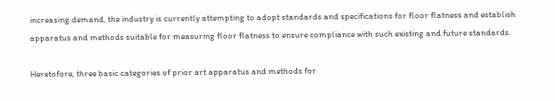increasing demand, the industry is currently attempting to adopt standards and specifications for floor flatness and establish apparatus and methods suitable for measuring floor flatness to ensure compliance with such existing and future standards.

Heretofore, three basic categories of prior art apparatus and methods for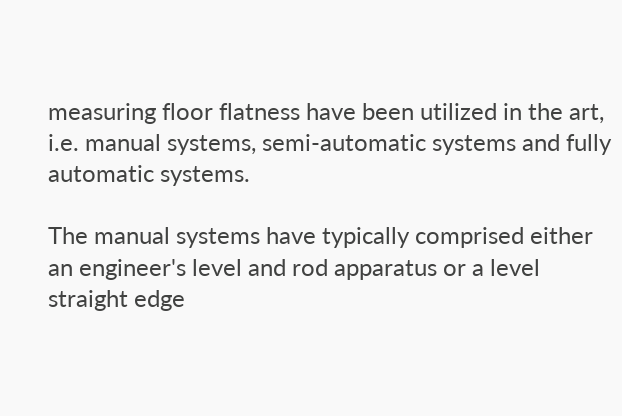measuring floor flatness have been utilized in the art, i.e. manual systems, semi-automatic systems and fully automatic systems.

The manual systems have typically comprised either an engineer's level and rod apparatus or a level straight edge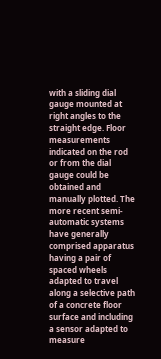with a sliding dial gauge mounted at right angles to the straight edge. Floor measurements indicated on the rod or from the dial gauge could be obtained and manually plotted. The more recent semi-automatic systems have generally comprised apparatus having a pair of spaced wheels adapted to travel along a selective path of a concrete floor surface and including a sensor adapted to measure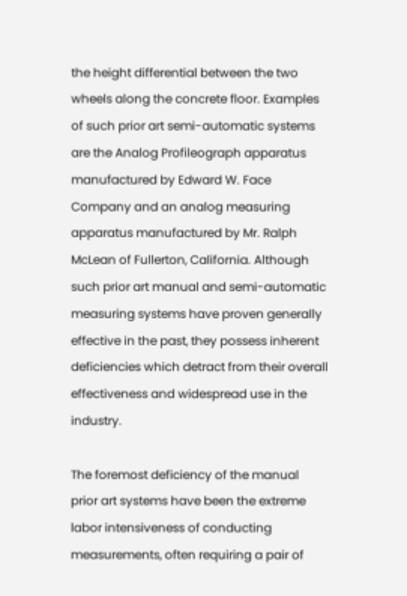the height differential between the two wheels along the concrete floor. Examples of such prior art semi-automatic systems are the Analog Profileograph apparatus manufactured by Edward W. Face Company and an analog measuring apparatus manufactured by Mr. Ralph McLean of Fullerton, California. Although such prior art manual and semi-automatic measuring systems have proven generally effective in the past, they possess inherent deficiencies which detract from their overall effectiveness and widespread use in the industry.

The foremost deficiency of the manual prior art systems have been the extreme labor intensiveness of conducting measurements, often requiring a pair of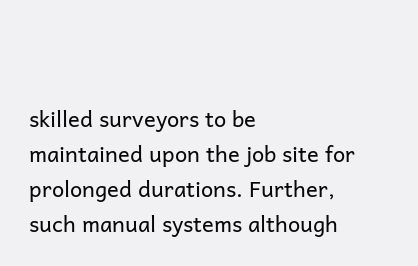skilled surveyors to be maintained upon the job site for prolonged durations. Further, such manual systems although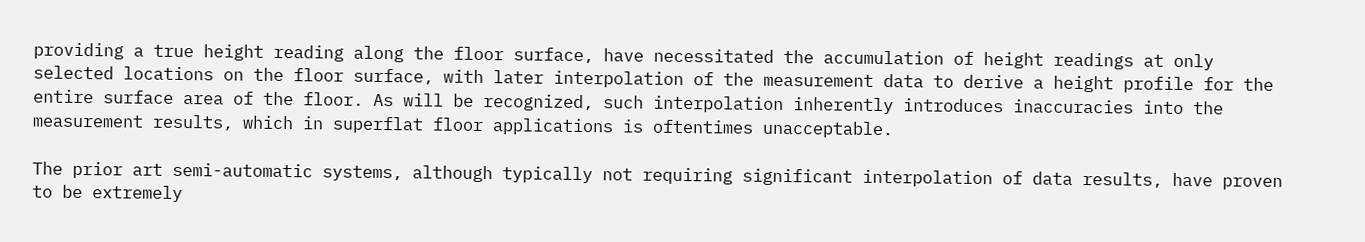providing a true height reading along the floor surface, have necessitated the accumulation of height readings at only selected locations on the floor surface, with later interpolation of the measurement data to derive a height profile for the entire surface area of the floor. As will be recognized, such interpolation inherently introduces inaccuracies into the measurement results, which in superflat floor applications is oftentimes unacceptable.

The prior art semi-automatic systems, although typically not requiring significant interpolation of data results, have proven to be extremely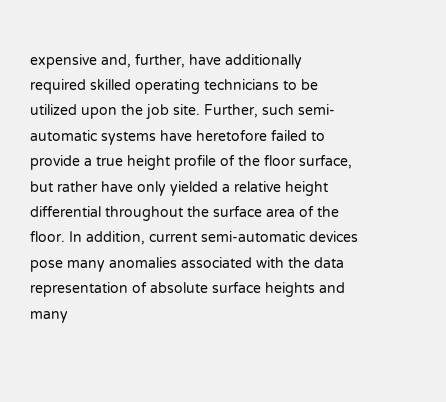expensive and, further, have additionally required skilled operating technicians to be utilized upon the job site. Further, such semi-automatic systems have heretofore failed to provide a true height profile of the floor surface, but rather have only yielded a relative height differential throughout the surface area of the floor. In addition, current semi-automatic devices pose many anomalies associated with the data representation of absolute surface heights and many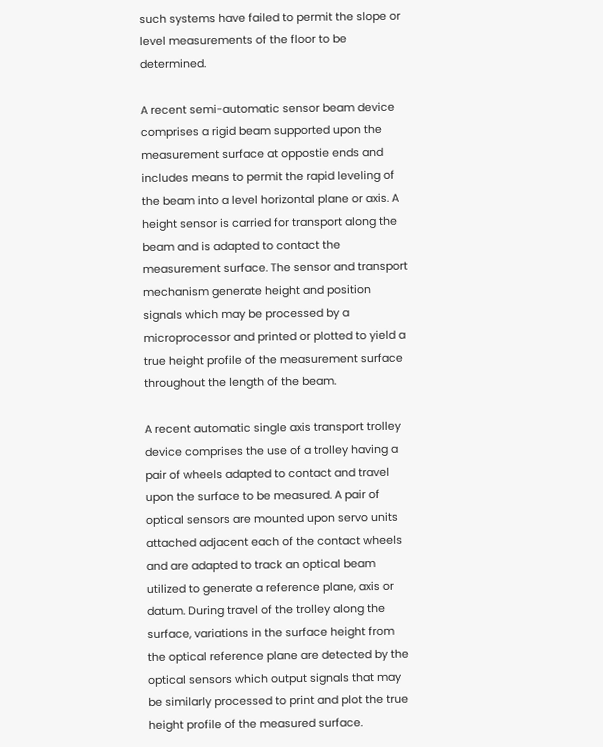such systems have failed to permit the slope or level measurements of the floor to be determined.

A recent semi-automatic sensor beam device comprises a rigid beam supported upon the measurement surface at oppostie ends and includes means to permit the rapid leveling of the beam into a level horizontal plane or axis. A height sensor is carried for transport along the beam and is adapted to contact the measurement surface. The sensor and transport mechanism generate height and position signals which may be processed by a microprocessor and printed or plotted to yield a true height profile of the measurement surface throughout the length of the beam.

A recent automatic single axis transport trolley device comprises the use of a trolley having a pair of wheels adapted to contact and travel upon the surface to be measured. A pair of optical sensors are mounted upon servo units attached adjacent each of the contact wheels and are adapted to track an optical beam utilized to generate a reference plane, axis or datum. During travel of the trolley along the surface, variations in the surface height from the optical reference plane are detected by the optical sensors which output signals that may be similarly processed to print and plot the true height profile of the measured surface.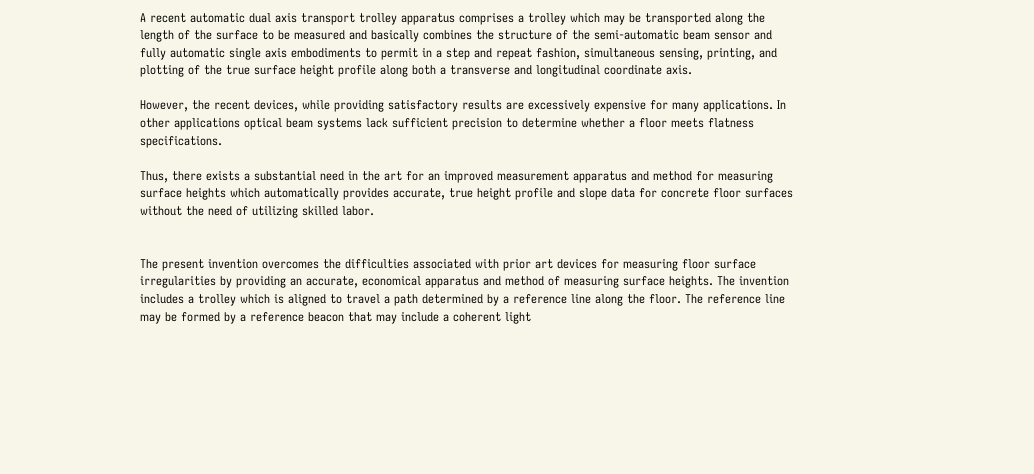A recent automatic dual axis transport trolley apparatus comprises a trolley which may be transported along the length of the surface to be measured and basically combines the structure of the semi-automatic beam sensor and fully automatic single axis embodiments to permit in a step and repeat fashion, simultaneous sensing, printing, and plotting of the true surface height profile along both a transverse and longitudinal coordinate axis.

However, the recent devices, while providing satisfactory results are excessively expensive for many applications. In other applications optical beam systems lack sufficient precision to determine whether a floor meets flatness specifications.

Thus, there exists a substantial need in the art for an improved measurement apparatus and method for measuring surface heights which automatically provides accurate, true height profile and slope data for concrete floor surfaces without the need of utilizing skilled labor.


The present invention overcomes the difficulties associated with prior art devices for measuring floor surface irregularities by providing an accurate, economical apparatus and method of measuring surface heights. The invention includes a trolley which is aligned to travel a path determined by a reference line along the floor. The reference line may be formed by a reference beacon that may include a coherent light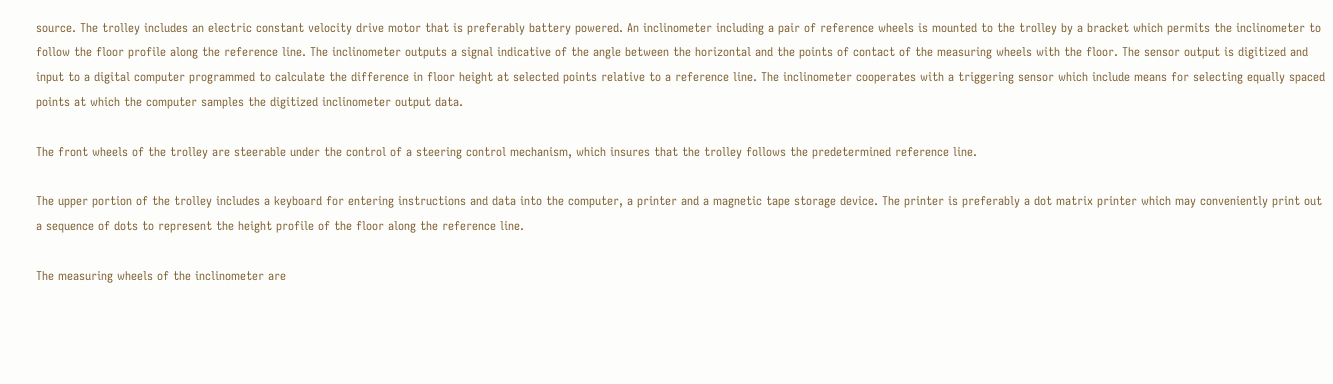source. The trolley includes an electric constant velocity drive motor that is preferably battery powered. An inclinometer including a pair of reference wheels is mounted to the trolley by a bracket which permits the inclinometer to follow the floor profile along the reference line. The inclinometer outputs a signal indicative of the angle between the horizontal and the points of contact of the measuring wheels with the floor. The sensor output is digitized and input to a digital computer programmed to calculate the difference in floor height at selected points relative to a reference line. The inclinometer cooperates with a triggering sensor which include means for selecting equally spaced points at which the computer samples the digitized inclinometer output data.

The front wheels of the trolley are steerable under the control of a steering control mechanism, which insures that the trolley follows the predetermined reference line.

The upper portion of the trolley includes a keyboard for entering instructions and data into the computer, a printer and a magnetic tape storage device. The printer is preferably a dot matrix printer which may conveniently print out a sequence of dots to represent the height profile of the floor along the reference line.

The measuring wheels of the inclinometer are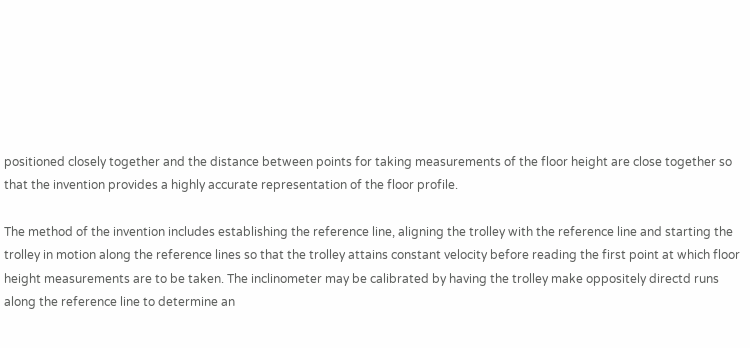positioned closely together and the distance between points for taking measurements of the floor height are close together so that the invention provides a highly accurate representation of the floor profile.

The method of the invention includes establishing the reference line, aligning the trolley with the reference line and starting the trolley in motion along the reference lines so that the trolley attains constant velocity before reading the first point at which floor height measurements are to be taken. The inclinometer may be calibrated by having the trolley make oppositely directd runs along the reference line to determine an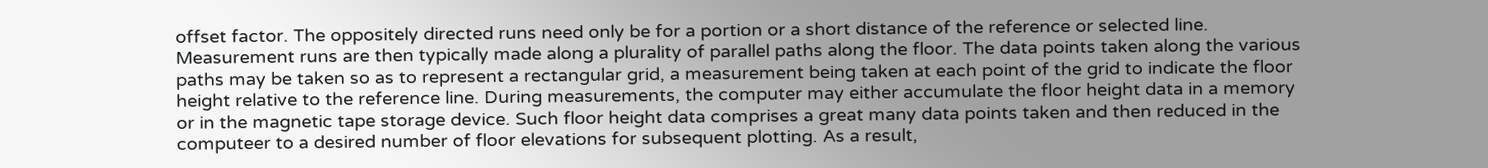offset factor. The oppositely directed runs need only be for a portion or a short distance of the reference or selected line. Measurement runs are then typically made along a plurality of parallel paths along the floor. The data points taken along the various paths may be taken so as to represent a rectangular grid, a measurement being taken at each point of the grid to indicate the floor height relative to the reference line. During measurements, the computer may either accumulate the floor height data in a memory or in the magnetic tape storage device. Such floor height data comprises a great many data points taken and then reduced in the computeer to a desired number of floor elevations for subsequent plotting. As a result,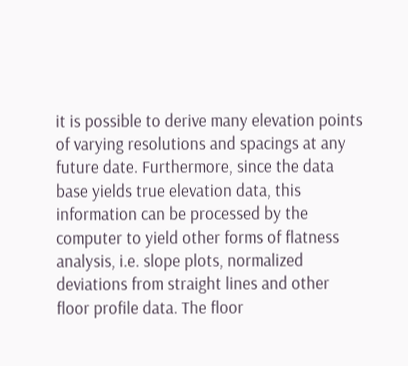it is possible to derive many elevation points of varying resolutions and spacings at any future date. Furthermore, since the data base yields true elevation data, this information can be processed by the computer to yield other forms of flatness analysis, i.e. slope plots, normalized deviations from straight lines and other floor profile data. The floor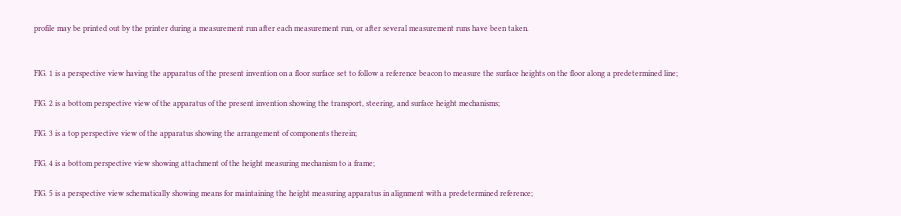profile may be printed out by the printer during a measurement run after each measurement run, or after several measurement runs have been taken.


FIG. 1 is a perspective view having the apparatus of the present invention on a floor surface set to follow a reference beacon to measure the surface heights on the floor along a predetermined line;

FIG. 2 is a bottom perspective view of the apparatus of the present invention showing the transport, steering, and surface height mechanisms;

FIG. 3 is a top perspective view of the apparatus showing the arrangement of components therein;

FIG. 4 is a bottom perspective view showing attachment of the height measuring mechanism to a frame;

FIG. 5 is a perspective view schematically showing means for maintaining the height measuring apparatus in alignment with a predetermined reference;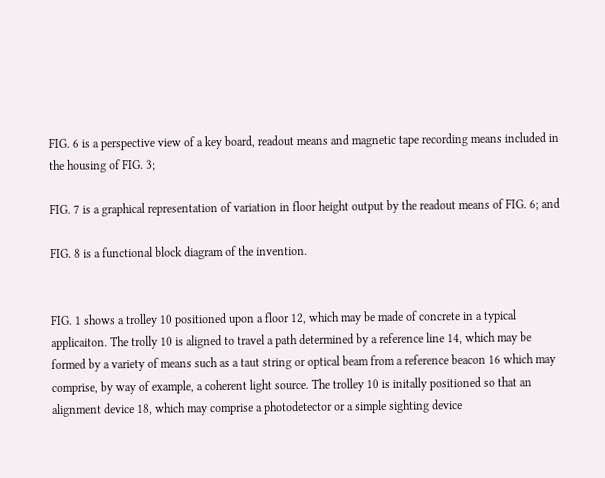FIG. 6 is a perspective view of a key board, readout means and magnetic tape recording means included in the housing of FIG. 3;

FIG. 7 is a graphical representation of variation in floor height output by the readout means of FIG. 6; and

FIG. 8 is a functional block diagram of the invention.


FIG. 1 shows a trolley 10 positioned upon a floor 12, which may be made of concrete in a typical applicaiton. The trolly 10 is aligned to travel a path determined by a reference line 14, which may be formed by a variety of means such as a taut string or optical beam from a reference beacon 16 which may comprise, by way of example, a coherent light source. The trolley 10 is initally positioned so that an alignment device 18, which may comprise a photodetector or a simple sighting device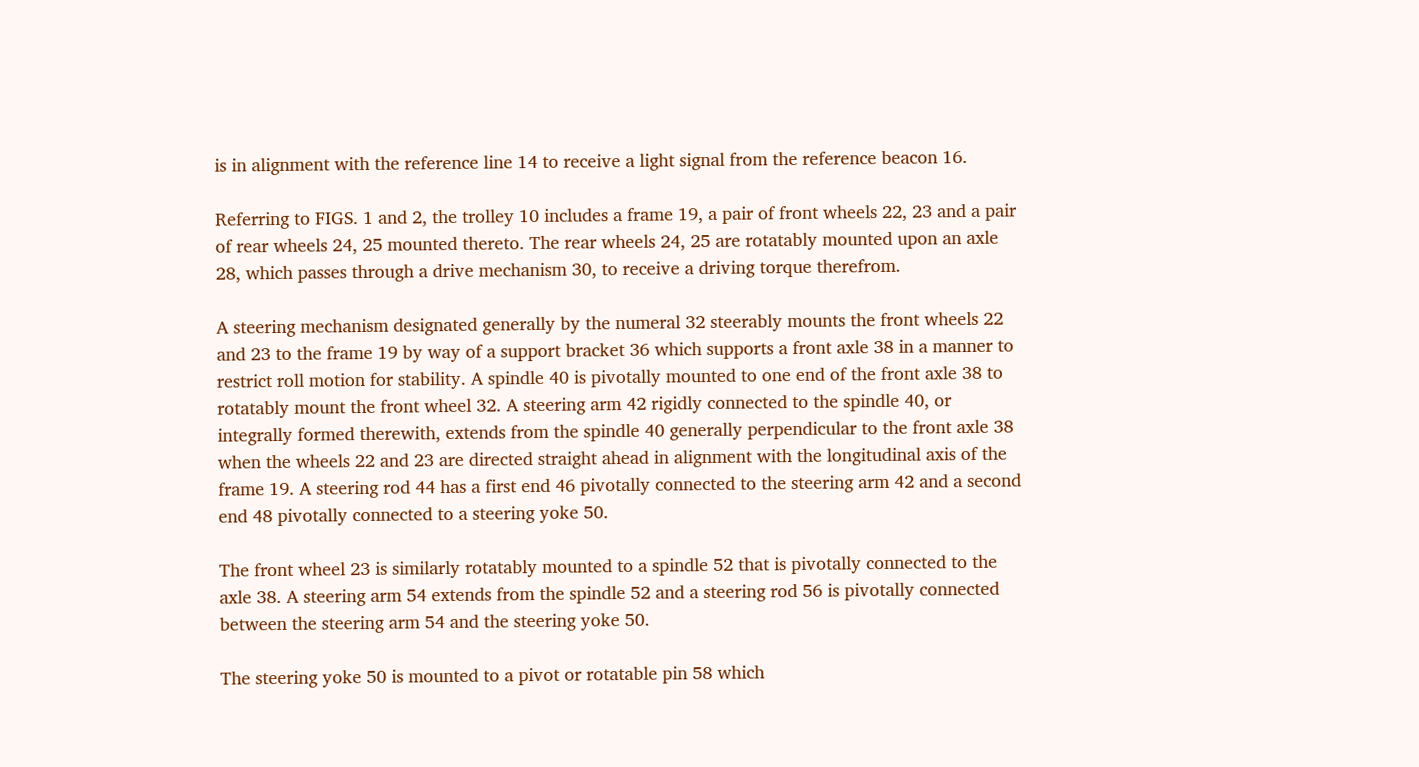is in alignment with the reference line 14 to receive a light signal from the reference beacon 16.

Referring to FIGS. 1 and 2, the trolley 10 includes a frame 19, a pair of front wheels 22, 23 and a pair of rear wheels 24, 25 mounted thereto. The rear wheels 24, 25 are rotatably mounted upon an axle 28, which passes through a drive mechanism 30, to receive a driving torque therefrom.

A steering mechanism designated generally by the numeral 32 steerably mounts the front wheels 22 and 23 to the frame 19 by way of a support bracket 36 which supports a front axle 38 in a manner to restrict roll motion for stability. A spindle 40 is pivotally mounted to one end of the front axle 38 to rotatably mount the front wheel 32. A steering arm 42 rigidly connected to the spindle 40, or integrally formed therewith, extends from the spindle 40 generally perpendicular to the front axle 38 when the wheels 22 and 23 are directed straight ahead in alignment with the longitudinal axis of the frame 19. A steering rod 44 has a first end 46 pivotally connected to the steering arm 42 and a second end 48 pivotally connected to a steering yoke 50.

The front wheel 23 is similarly rotatably mounted to a spindle 52 that is pivotally connected to the axle 38. A steering arm 54 extends from the spindle 52 and a steering rod 56 is pivotally connected between the steering arm 54 and the steering yoke 50.

The steering yoke 50 is mounted to a pivot or rotatable pin 58 which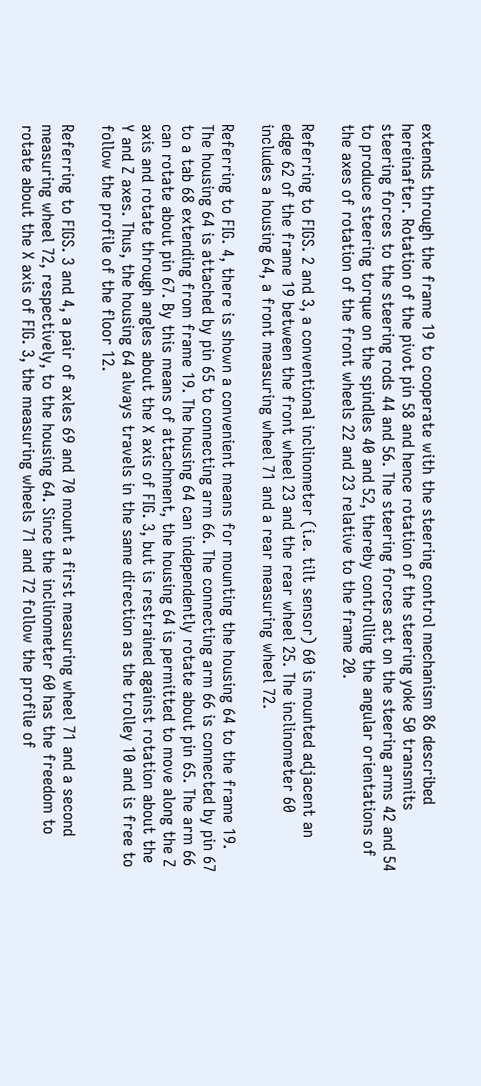extends through the frame 19 to cooperate with the steering control mechanism 86 described hereinafter. Rotation of the pivot pin 58 and hence rotation of the steering yoke 50 transmits steering forces to the steering rods 44 and 56. The steering forces act on the steering arms 42 and 54 to produce steering torque on the spindles 40 and 52, thereby controlling the angular orientations of the axes of rotation of the front wheels 22 and 23 relative to the frame 20.

Referring to FIGS. 2 and 3, a conventional inclinometer (i.e. tilt sensor) 60 is mounted adjacent an edge 62 of the frame 19 between the front wheel 23 and the rear wheel 25. The inclinometer 60 includes a housing 64, a front measuring wheel 71 and a rear measuring wheel 72.

Referring to FIG. 4, there is shown a convenient means for mounting the housing 64 to the frame 19. The housing 64 is attached by pin 65 to connecting arm 66. The connecting arm 66 is connected by pin 67 to a tab 68 extending from frame 19. The housing 64 can independently rotate about pin 65. The arm 66 can rotate about pin 67. By this means of attachment, the housing 64 is permitted to move along the Z axis and rotate through angles about the X axis of FIG. 3, but is restrained against rotation about the Y and Z axes. Thus, the housing 64 always travels in the same direction as the trolley 10 and is free to follow the profile of the floor 12.

Referring to FIGS. 3 and 4, a pair of axles 69 and 70 mount a first measuring wheel 71 and a second measuring wheel 72, respectively, to the housing 64. Since the inclinometer 60 has the freedom to rotate about the X axis of FIG. 3, the measuring wheels 71 and 72 follow the profile of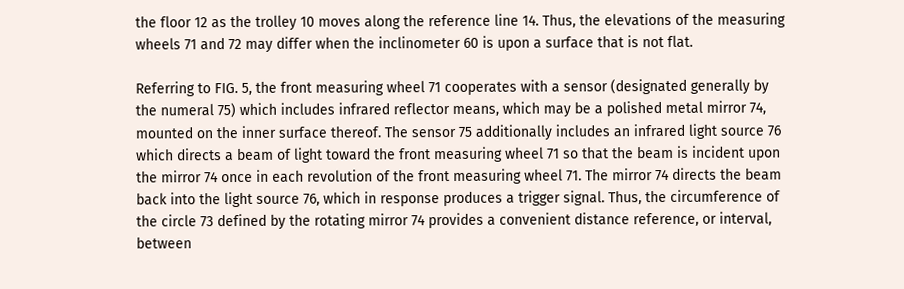the floor 12 as the trolley 10 moves along the reference line 14. Thus, the elevations of the measuring wheels 71 and 72 may differ when the inclinometer 60 is upon a surface that is not flat.

Referring to FIG. 5, the front measuring wheel 71 cooperates with a sensor (designated generally by the numeral 75) which includes infrared reflector means, which may be a polished metal mirror 74, mounted on the inner surface thereof. The sensor 75 additionally includes an infrared light source 76 which directs a beam of light toward the front measuring wheel 71 so that the beam is incident upon the mirror 74 once in each revolution of the front measuring wheel 71. The mirror 74 directs the beam back into the light source 76, which in response produces a trigger signal. Thus, the circumference of the circle 73 defined by the rotating mirror 74 provides a convenient distance reference, or interval, between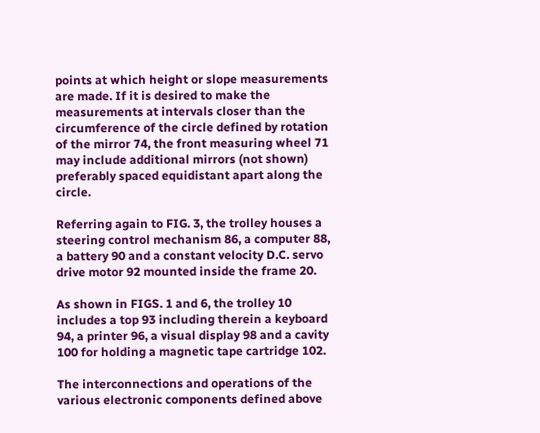points at which height or slope measurements are made. If it is desired to make the measurements at intervals closer than the circumference of the circle defined by rotation of the mirror 74, the front measuring wheel 71 may include additional mirrors (not shown) preferably spaced equidistant apart along the circle.

Referring again to FIG. 3, the trolley houses a steering control mechanism 86, a computer 88, a battery 90 and a constant velocity D.C. servo drive motor 92 mounted inside the frame 20.

As shown in FIGS. 1 and 6, the trolley 10 includes a top 93 including therein a keyboard 94, a printer 96, a visual display 98 and a cavity 100 for holding a magnetic tape cartridge 102.

The interconnections and operations of the various electronic components defined above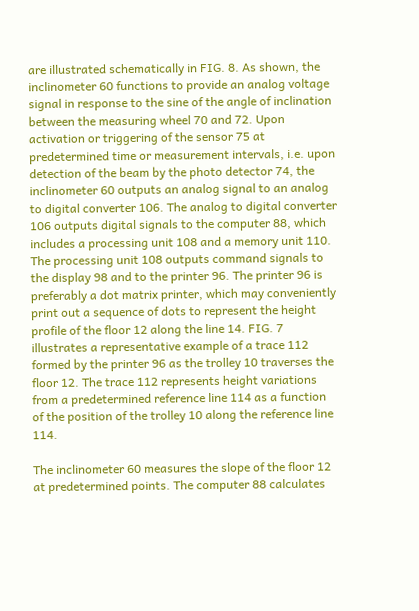are illustrated schematically in FIG. 8. As shown, the inclinometer 60 functions to provide an analog voltage signal in response to the sine of the angle of inclination between the measuring wheel 70 and 72. Upon activation or triggering of the sensor 75 at predetermined time or measurement intervals, i.e. upon detection of the beam by the photo detector 74, the inclinometer 60 outputs an analog signal to an analog to digital converter 106. The analog to digital converter 106 outputs digital signals to the computer 88, which includes a processing unit 108 and a memory unit 110. The processing unit 108 outputs command signals to the display 98 and to the printer 96. The printer 96 is preferably a dot matrix printer, which may conveniently print out a sequence of dots to represent the height profile of the floor 12 along the line 14. FIG. 7 illustrates a representative example of a trace 112 formed by the printer 96 as the trolley 10 traverses the floor 12. The trace 112 represents height variations from a predetermined reference line 114 as a function of the position of the trolley 10 along the reference line 114.

The inclinometer 60 measures the slope of the floor 12 at predetermined points. The computer 88 calculates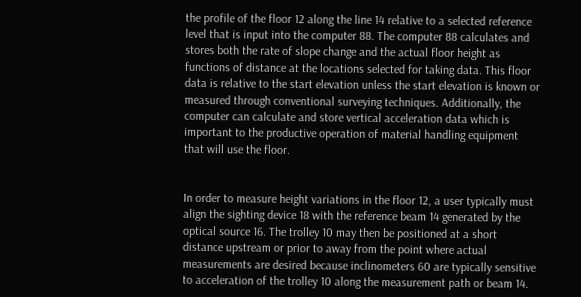the profile of the floor 12 along the line 14 relative to a selected reference level that is input into the computer 88. The computer 88 calculates and stores both the rate of slope change and the actual floor height as functions of distance at the locations selected for taking data. This floor data is relative to the start elevation unless the start elevation is known or measured through conventional surveying techniques. Additionally, the computer can calculate and store vertical acceleration data which is important to the productive operation of material handling equipment that will use the floor.


In order to measure height variations in the floor 12, a user typically must align the sighting device 18 with the reference beam 14 generated by the optical source 16. The trolley 10 may then be positioned at a short distance upstream or prior to away from the point where actual measurements are desired because inclinometers 60 are typically sensitive to acceleration of the trolley 10 along the measurement path or beam 14.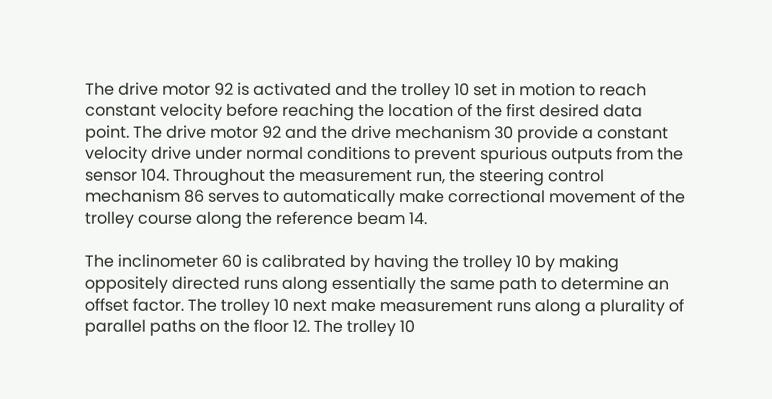The drive motor 92 is activated and the trolley 10 set in motion to reach constant velocity before reaching the location of the first desired data point. The drive motor 92 and the drive mechanism 30 provide a constant velocity drive under normal conditions to prevent spurious outputs from the sensor 104. Throughout the measurement run, the steering control mechanism 86 serves to automatically make correctional movement of the trolley course along the reference beam 14.

The inclinometer 60 is calibrated by having the trolley 10 by making oppositely directed runs along essentially the same path to determine an offset factor. The trolley 10 next make measurement runs along a plurality of parallel paths on the floor 12. The trolley 10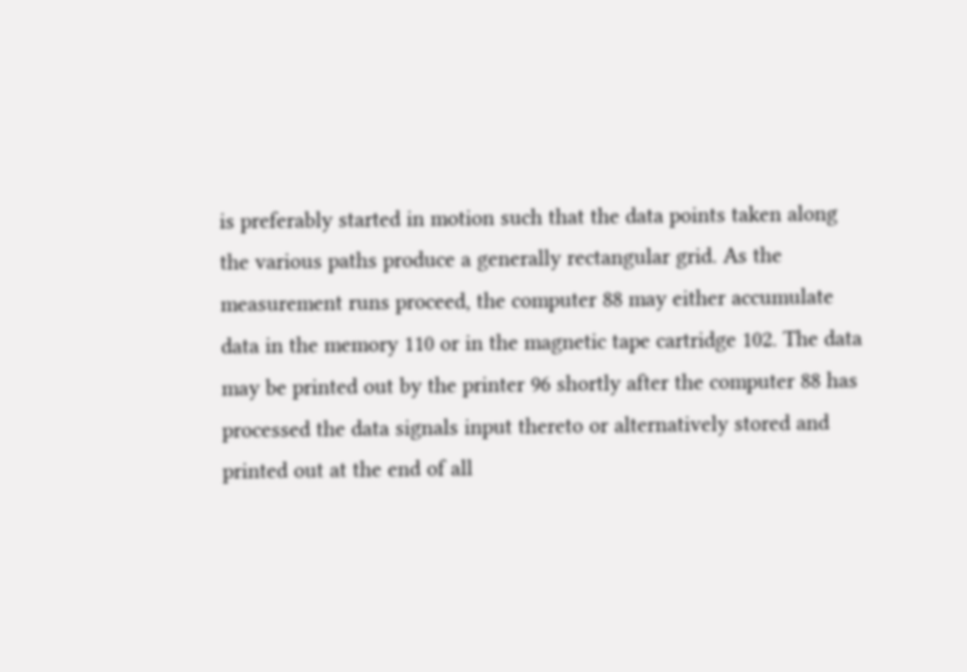is preferably started in motion such that the data points taken along the various paths produce a generally rectangular grid. As the measurement runs proceed, the computer 88 may either accumulate data in the memory 110 or in the magnetic tape cartridge 102. The data may be printed out by the printer 96 shortly after the computer 88 has processed the data signals input thereto or alternatively stored and printed out at the end of all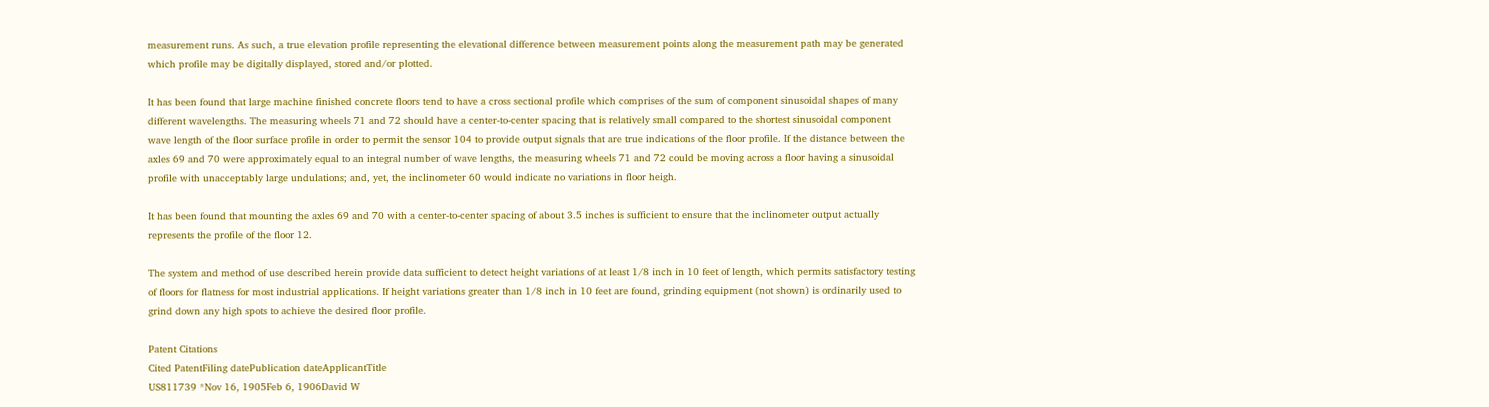measurement runs. As such, a true elevation profile representing the elevational difference between measurement points along the measurement path may be generated which profile may be digitally displayed, stored and/or plotted.

It has been found that large machine finished concrete floors tend to have a cross sectional profile which comprises of the sum of component sinusoidal shapes of many different wavelengths. The measuring wheels 71 and 72 should have a center-to-center spacing that is relatively small compared to the shortest sinusoidal component wave length of the floor surface profile in order to permit the sensor 104 to provide output signals that are true indications of the floor profile. If the distance between the axles 69 and 70 were approximately equal to an integral number of wave lengths, the measuring wheels 71 and 72 could be moving across a floor having a sinusoidal profile with unacceptably large undulations; and, yet, the inclinometer 60 would indicate no variations in floor heigh.

It has been found that mounting the axles 69 and 70 with a center-to-center spacing of about 3.5 inches is sufficient to ensure that the inclinometer output actually represents the profile of the floor 12.

The system and method of use described herein provide data sufficient to detect height variations of at least 1/8 inch in 10 feet of length, which permits satisfactory testing of floors for flatness for most industrial applications. If height variations greater than 1/8 inch in 10 feet are found, grinding equipment (not shown) is ordinarily used to grind down any high spots to achieve the desired floor profile.

Patent Citations
Cited PatentFiling datePublication dateApplicantTitle
US811739 *Nov 16, 1905Feb 6, 1906David W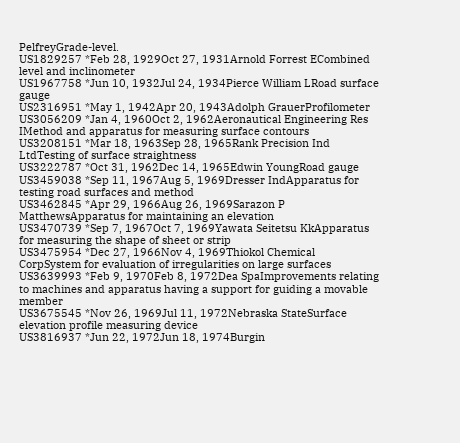PelfreyGrade-level.
US1829257 *Feb 28, 1929Oct 27, 1931Arnold Forrest ECombined level and inclinometer
US1967758 *Jun 10, 1932Jul 24, 1934Pierce William LRoad surface gauge
US2316951 *May 1, 1942Apr 20, 1943Adolph GrauerProfilometer
US3056209 *Jan 4, 1960Oct 2, 1962Aeronautical Engineering Res IMethod and apparatus for measuring surface contours
US3208151 *Mar 18, 1963Sep 28, 1965Rank Precision Ind LtdTesting of surface straightness
US3222787 *Oct 31, 1962Dec 14, 1965Edwin YoungRoad gauge
US3459038 *Sep 11, 1967Aug 5, 1969Dresser IndApparatus for testing road surfaces and method
US3462845 *Apr 29, 1966Aug 26, 1969Sarazon P MatthewsApparatus for maintaining an elevation
US3470739 *Sep 7, 1967Oct 7, 1969Yawata Seitetsu KkApparatus for measuring the shape of sheet or strip
US3475954 *Dec 27, 1966Nov 4, 1969Thiokol Chemical CorpSystem for evaluation of irregularities on large surfaces
US3639993 *Feb 9, 1970Feb 8, 1972Dea SpaImprovements relating to machines and apparatus having a support for guiding a movable member
US3675545 *Nov 26, 1969Jul 11, 1972Nebraska StateSurface elevation profile measuring device
US3816937 *Jun 22, 1972Jun 18, 1974Burgin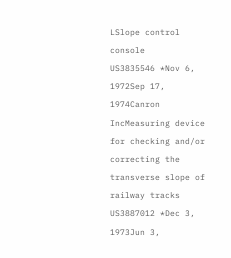LSlope control console
US3835546 *Nov 6, 1972Sep 17, 1974Canron IncMeasuring device for checking and/or correcting the transverse slope of railway tracks
US3887012 *Dec 3, 1973Jun 3,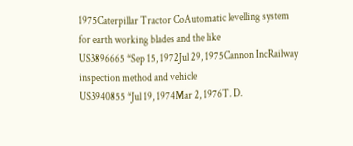1975Caterpillar Tractor CoAutomatic levelling system for earth working blades and the like
US3896665 *Sep 15, 1972Jul 29, 1975Cannon IncRailway inspection method and vehicle
US3940855 *Jul 19, 1974Mar 2, 1976T. D.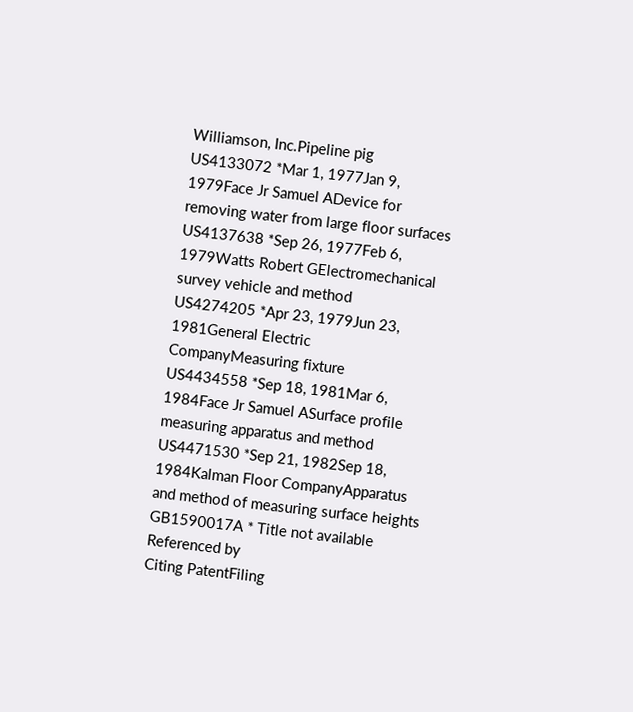Williamson, Inc.Pipeline pig
US4133072 *Mar 1, 1977Jan 9, 1979Face Jr Samuel ADevice for removing water from large floor surfaces
US4137638 *Sep 26, 1977Feb 6, 1979Watts Robert GElectromechanical survey vehicle and method
US4274205 *Apr 23, 1979Jun 23, 1981General Electric CompanyMeasuring fixture
US4434558 *Sep 18, 1981Mar 6, 1984Face Jr Samuel ASurface profile measuring apparatus and method
US4471530 *Sep 21, 1982Sep 18, 1984Kalman Floor CompanyApparatus and method of measuring surface heights
GB1590017A * Title not available
Referenced by
Citing PatentFiling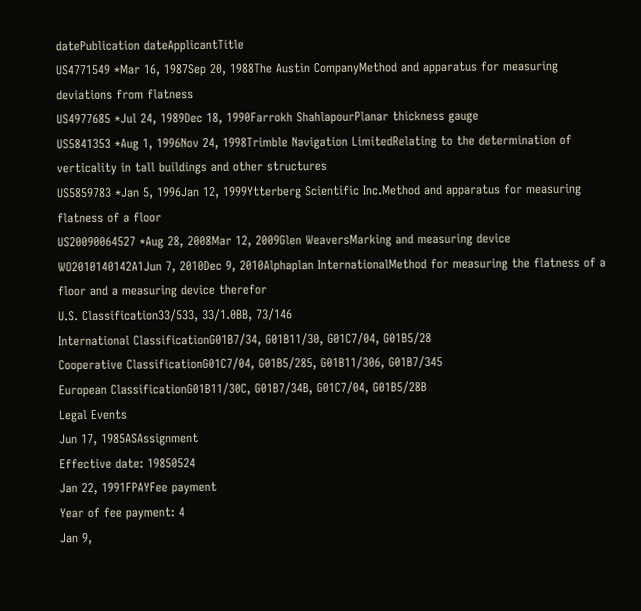datePublication dateApplicantTitle
US4771549 *Mar 16, 1987Sep 20, 1988The Austin CompanyMethod and apparatus for measuring deviations from flatness
US4977685 *Jul 24, 1989Dec 18, 1990Farrokh ShahlapourPlanar thickness gauge
US5841353 *Aug 1, 1996Nov 24, 1998Trimble Navigation LimitedRelating to the determination of verticality in tall buildings and other structures
US5859783 *Jan 5, 1996Jan 12, 1999Ytterberg Scientific Inc.Method and apparatus for measuring flatness of a floor
US20090064527 *Aug 28, 2008Mar 12, 2009Glen WeaversMarking and measuring device
WO2010140142A1Jun 7, 2010Dec 9, 2010Alphaplan InternationalMethod for measuring the flatness of a floor and a measuring device therefor
U.S. Classification33/533, 33/1.0BB, 73/146
International ClassificationG01B7/34, G01B11/30, G01C7/04, G01B5/28
Cooperative ClassificationG01C7/04, G01B5/285, G01B11/306, G01B7/345
European ClassificationG01B11/30C, G01B7/34B, G01C7/04, G01B5/28B
Legal Events
Jun 17, 1985ASAssignment
Effective date: 19850524
Jan 22, 1991FPAYFee payment
Year of fee payment: 4
Jan 9,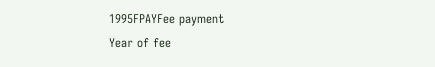1995FPAYFee payment
Year of fee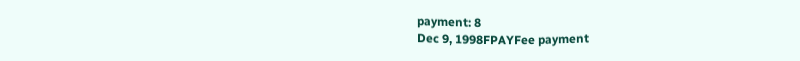payment: 8
Dec 9, 1998FPAYFee payment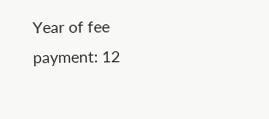Year of fee payment: 12